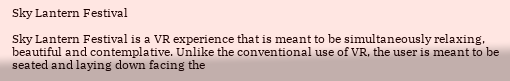Sky Lantern Festival

Sky Lantern Festival is a VR experience that is meant to be simultaneously relaxing, beautiful and contemplative. Unlike the conventional use of VR, the user is meant to be seated and laying down facing the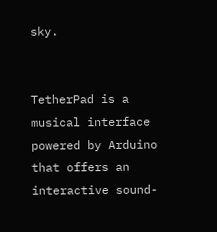sky.


TetherPad is a musical interface powered by Arduino that offers an interactive sound-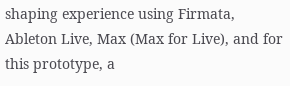shaping experience using Firmata, Ableton Live, Max (Max for Live), and for this prototype, a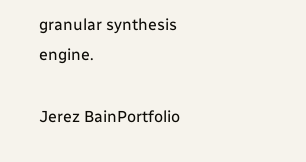granular synthesis engine.

Jerez BainPortfolio